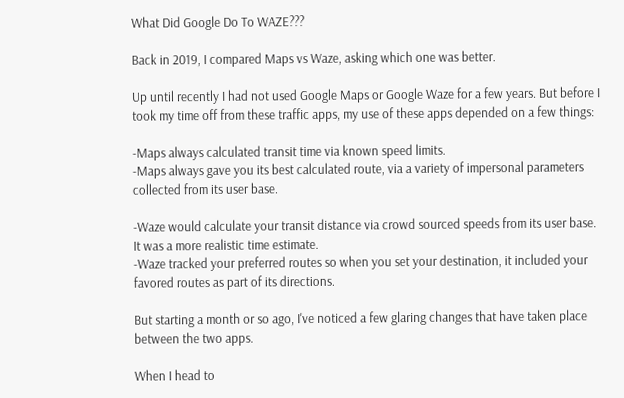What Did Google Do To WAZE???

Back in 2019, I compared Maps vs Waze, asking which one was better.

Up until recently I had not used Google Maps or Google Waze for a few years. But before I took my time off from these traffic apps, my use of these apps depended on a few things:

-Maps always calculated transit time via known speed limits.
-Maps always gave you its best calculated route, via a variety of impersonal parameters collected from its user base.

-Waze would calculate your transit distance via crowd sourced speeds from its user base. It was a more realistic time estimate.
-Waze tracked your preferred routes so when you set your destination, it included your favored routes as part of its directions.

But starting a month or so ago, I've noticed a few glaring changes that have taken place between the two apps.

When I head to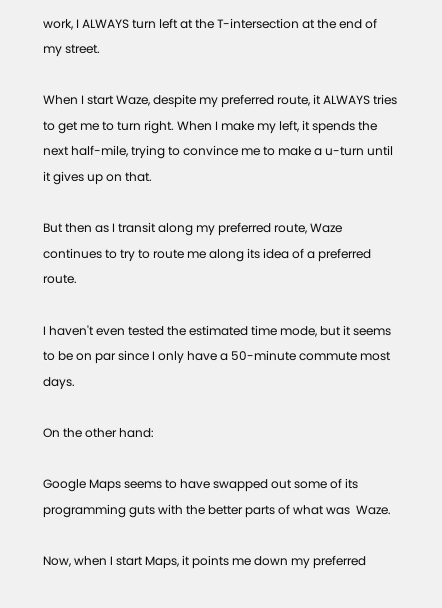work, I ALWAYS turn left at the T-intersection at the end of my street.

When I start Waze, despite my preferred route, it ALWAYS tries to get me to turn right. When I make my left, it spends the next half-mile, trying to convince me to make a u-turn until it gives up on that.

But then as I transit along my preferred route, Waze continues to try to route me along its idea of a preferred route.

I haven't even tested the estimated time mode, but it seems to be on par since I only have a 50-minute commute most days.

On the other hand:

Google Maps seems to have swapped out some of its programming guts with the better parts of what was  Waze.

Now, when I start Maps, it points me down my preferred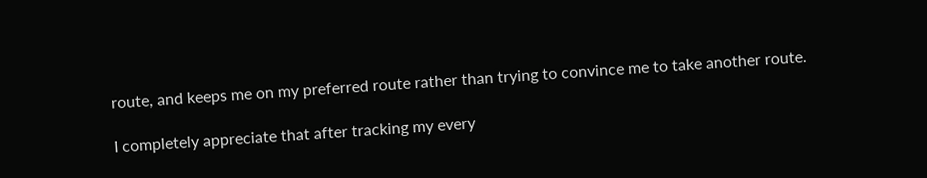route, and keeps me on my preferred route rather than trying to convince me to take another route.

I completely appreciate that after tracking my every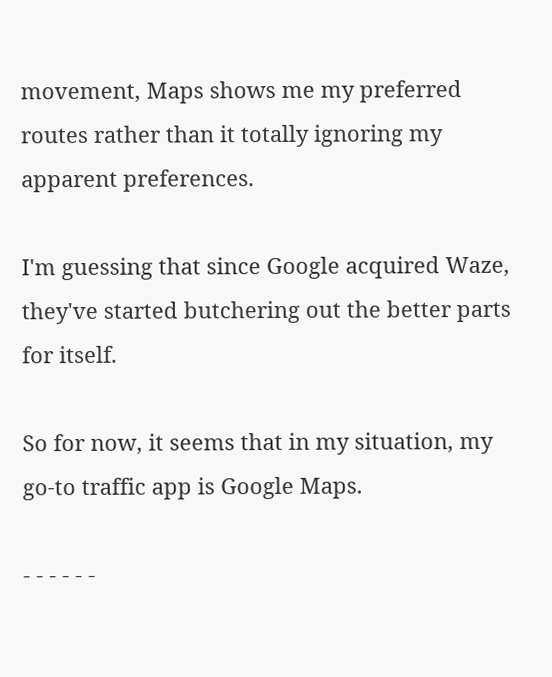movement, Maps shows me my preferred routes rather than it totally ignoring my apparent preferences.

I'm guessing that since Google acquired Waze, they've started butchering out the better parts for itself.

So for now, it seems that in my situation, my go-to traffic app is Google Maps.

- - - - - -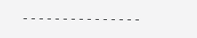- - - - - - - - - - - - - - -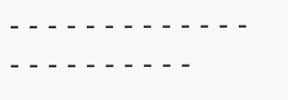- - - - - - - - - - - - - - - - - - - - - - -